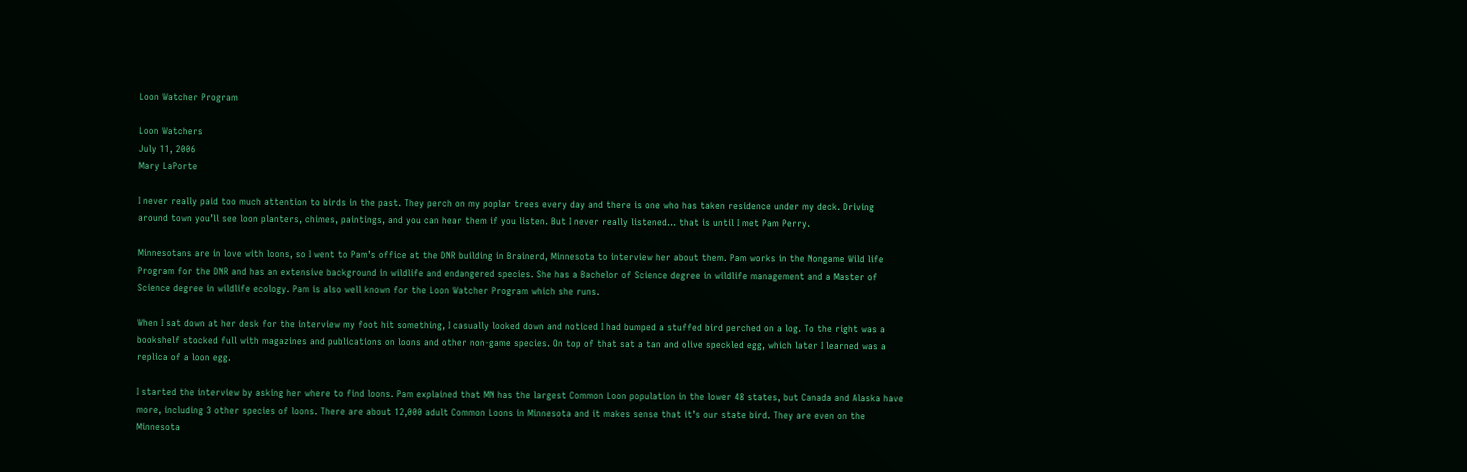Loon Watcher Program

Loon Watchers
July 11, 2006
Mary LaPorte

I never really paid too much attention to birds in the past. They perch on my poplar trees every day and there is one who has taken residence under my deck. Driving around town you’ll see loon planters, chimes, paintings, and you can hear them if you listen. But I never really listened… that is until I met Pam Perry.

Minnesotans are in love with loons, so I went to Pam’s office at the DNR building in Brainerd, Minnesota to interview her about them. Pam works in the Nongame Wild life Program for the DNR and has an extensive background in wildlife and endangered species. She has a Bachelor of Science degree in wildlife management and a Master of Science degree in wildlife ecology. Pam is also well known for the Loon Watcher Program which she runs.

When I sat down at her desk for the interview my foot hit something, I casually looked down and noticed I had bumped a stuffed bird perched on a log. To the right was a bookshelf stocked full with magazines and publications on loons and other non-game species. On top of that sat a tan and olive speckled egg, which later I learned was a replica of a loon egg.

I started the interview by asking her where to find loons. Pam explained that MN has the largest Common Loon population in the lower 48 states, but Canada and Alaska have more, including 3 other species of loons. There are about 12,000 adult Common Loons in Minnesota and it makes sense that it’s our state bird. They are even on the Minnesota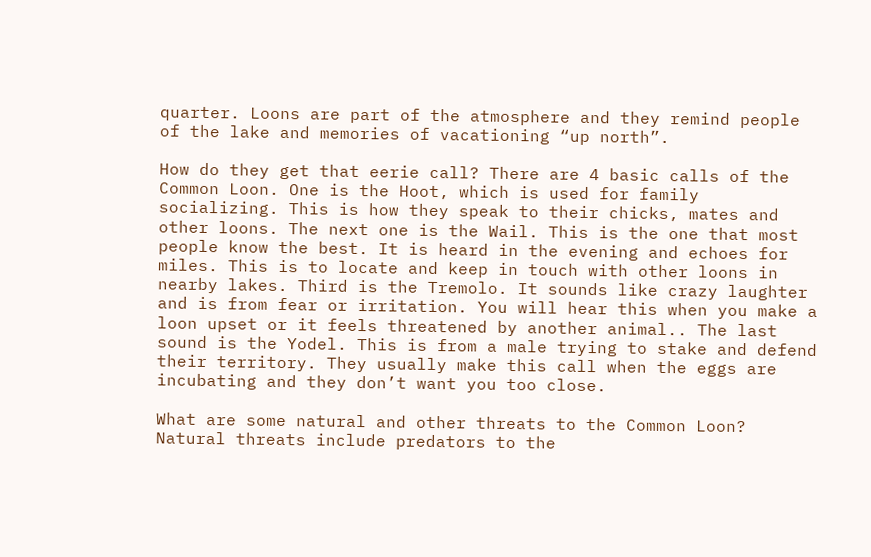quarter. Loons are part of the atmosphere and they remind people of the lake and memories of vacationing “up north”.

How do they get that eerie call? There are 4 basic calls of the Common Loon. One is the Hoot, which is used for family socializing. This is how they speak to their chicks, mates and other loons. The next one is the Wail. This is the one that most people know the best. It is heard in the evening and echoes for miles. This is to locate and keep in touch with other loons in nearby lakes. Third is the Tremolo. It sounds like crazy laughter and is from fear or irritation. You will hear this when you make a loon upset or it feels threatened by another animal.. The last sound is the Yodel. This is from a male trying to stake and defend their territory. They usually make this call when the eggs are incubating and they don’t want you too close.

What are some natural and other threats to the Common Loon? Natural threats include predators to the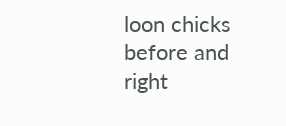loon chicks before and right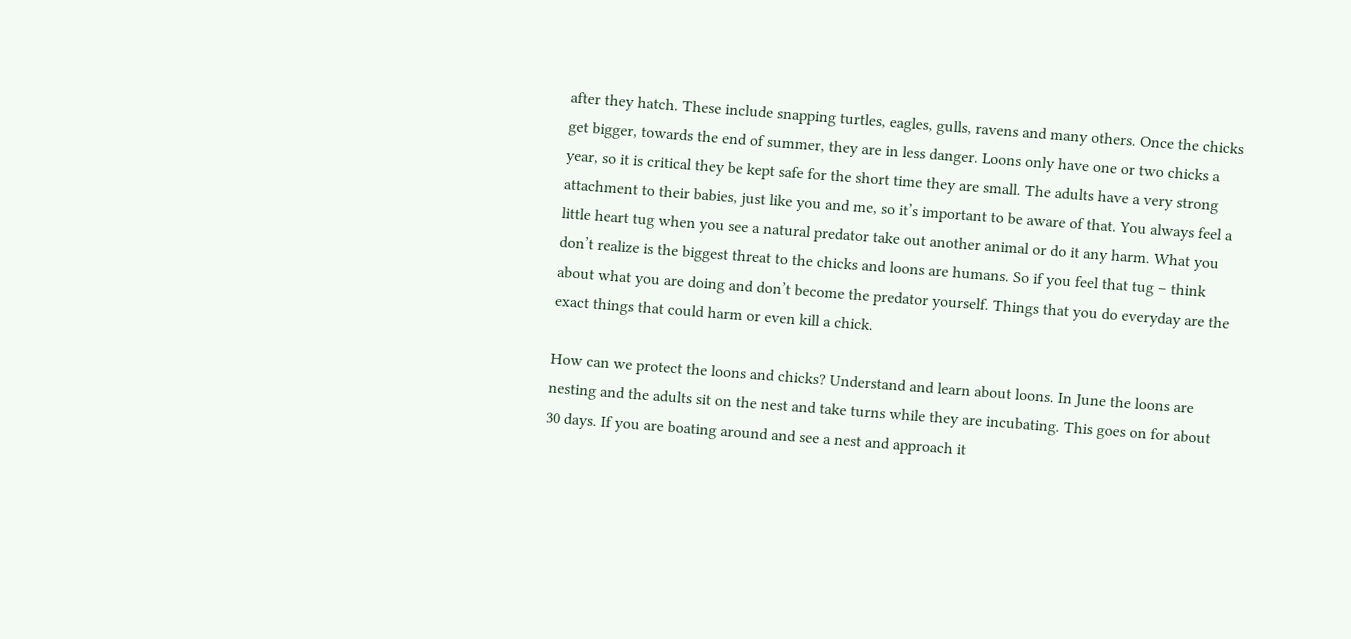after they hatch. These include snapping turtles, eagles, gulls, ravens and many others. Once the chicks get bigger, towards the end of summer, they are in less danger. Loons only have one or two chicks a year, so it is critical they be kept safe for the short time they are small. The adults have a very strong attachment to their babies, just like you and me, so it’s important to be aware of that. You always feel a little heart tug when you see a natural predator take out another animal or do it any harm. What you don’t realize is the biggest threat to the chicks and loons are humans. So if you feel that tug – think about what you are doing and don’t become the predator yourself. Things that you do everyday are the exact things that could harm or even kill a chick.

How can we protect the loons and chicks? Understand and learn about loons. In June the loons are nesting and the adults sit on the nest and take turns while they are incubating. This goes on for about 30 days. If you are boating around and see a nest and approach it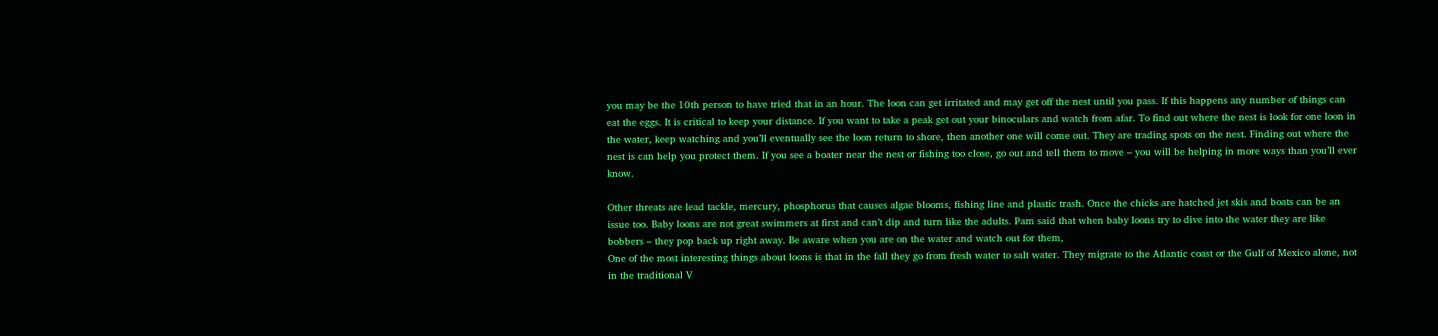you may be the 10th person to have tried that in an hour. The loon can get irritated and may get off the nest until you pass. If this happens any number of things can eat the eggs. It is critical to keep your distance. If you want to take a peak get out your binoculars and watch from afar. To find out where the nest is look for one loon in the water, keep watching and you’ll eventually see the loon return to shore, then another one will come out. They are trading spots on the nest. Finding out where the nest is can help you protect them. If you see a boater near the nest or fishing too close, go out and tell them to move – you will be helping in more ways than you’ll ever know.

Other threats are lead tackle, mercury, phosphorus that causes algae blooms, fishing line and plastic trash. Once the chicks are hatched jet skis and boats can be an issue too. Baby loons are not great swimmers at first and can’t dip and turn like the adults. Pam said that when baby loons try to dive into the water they are like bobbers – they pop back up right away. Be aware when you are on the water and watch out for them,
One of the most interesting things about loons is that in the fall they go from fresh water to salt water. They migrate to the Atlantic coast or the Gulf of Mexico alone, not in the traditional V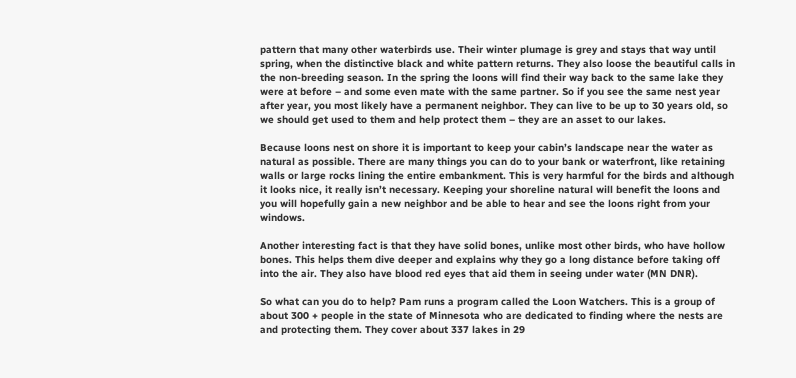pattern that many other waterbirds use. Their winter plumage is grey and stays that way until spring, when the distinctive black and white pattern returns. They also loose the beautiful calls in the non-breeding season. In the spring the loons will find their way back to the same lake they were at before – and some even mate with the same partner. So if you see the same nest year after year, you most likely have a permanent neighbor. They can live to be up to 30 years old, so we should get used to them and help protect them – they are an asset to our lakes.

Because loons nest on shore it is important to keep your cabin’s landscape near the water as natural as possible. There are many things you can do to your bank or waterfront, like retaining walls or large rocks lining the entire embankment. This is very harmful for the birds and although it looks nice, it really isn’t necessary. Keeping your shoreline natural will benefit the loons and you will hopefully gain a new neighbor and be able to hear and see the loons right from your windows.

Another interesting fact is that they have solid bones, unlike most other birds, who have hollow bones. This helps them dive deeper and explains why they go a long distance before taking off into the air. They also have blood red eyes that aid them in seeing under water (MN DNR).

So what can you do to help? Pam runs a program called the Loon Watchers. This is a group of about 300 + people in the state of Minnesota who are dedicated to finding where the nests are and protecting them. They cover about 337 lakes in 29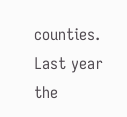counties. Last year the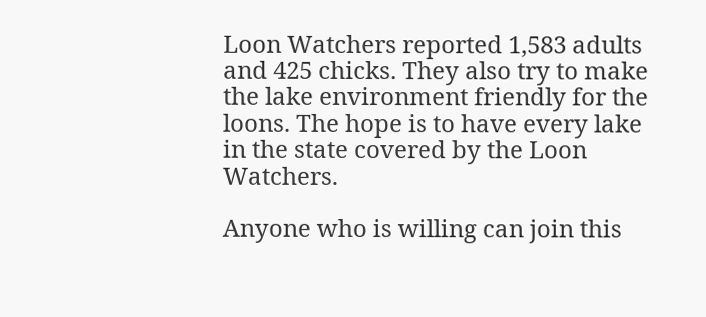Loon Watchers reported 1,583 adults and 425 chicks. They also try to make the lake environment friendly for the loons. The hope is to have every lake in the state covered by the Loon Watchers.

Anyone who is willing can join this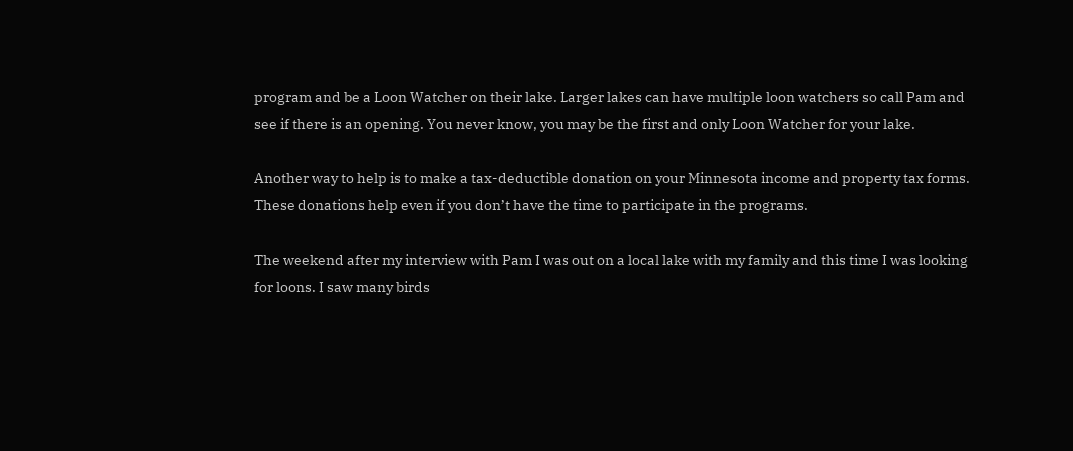program and be a Loon Watcher on their lake. Larger lakes can have multiple loon watchers so call Pam and see if there is an opening. You never know, you may be the first and only Loon Watcher for your lake.

Another way to help is to make a tax-deductible donation on your Minnesota income and property tax forms. These donations help even if you don’t have the time to participate in the programs.

The weekend after my interview with Pam I was out on a local lake with my family and this time I was looking for loons. I saw many birds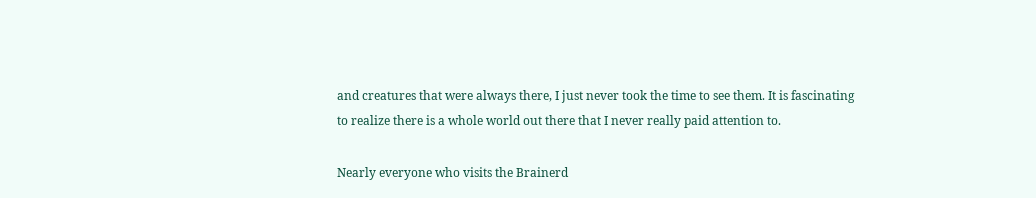and creatures that were always there, I just never took the time to see them. It is fascinating to realize there is a whole world out there that I never really paid attention to.

Nearly everyone who visits the Brainerd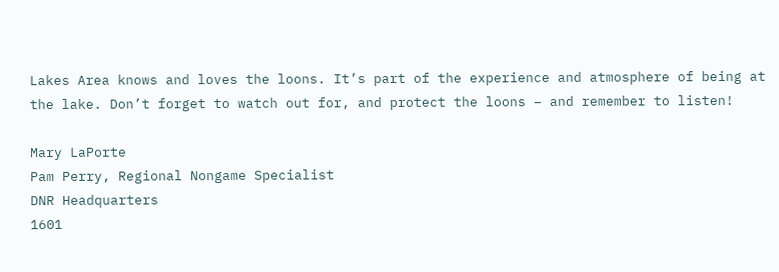Lakes Area knows and loves the loons. It’s part of the experience and atmosphere of being at the lake. Don’t forget to watch out for, and protect the loons – and remember to listen!

Mary LaPorte
Pam Perry, Regional Nongame Specialist
DNR Headquarters
1601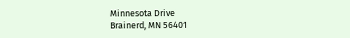Minnesota Drive
Brainerd, MN 56401